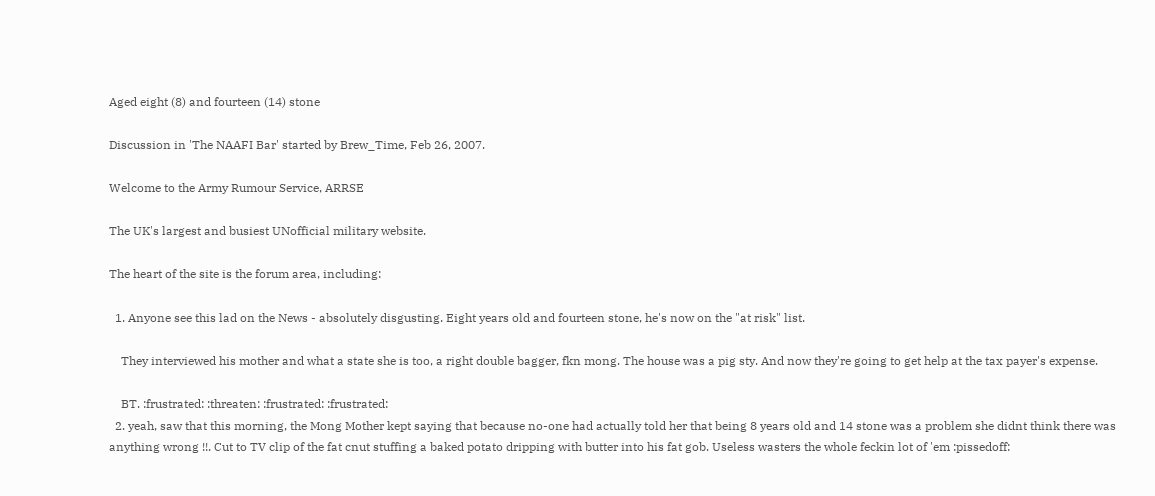Aged eight (8) and fourteen (14) stone

Discussion in 'The NAAFI Bar' started by Brew_Time, Feb 26, 2007.

Welcome to the Army Rumour Service, ARRSE

The UK's largest and busiest UNofficial military website.

The heart of the site is the forum area, including:

  1. Anyone see this lad on the News - absolutely disgusting. Eight years old and fourteen stone, he's now on the "at risk" list.

    They interviewed his mother and what a state she is too, a right double bagger, fkn mong. The house was a pig sty. And now they're going to get help at the tax payer's expense.

    BT. :frustrated: :threaten: :frustrated: :frustrated:
  2. yeah, saw that this morning, the Mong Mother kept saying that because no-one had actually told her that being 8 years old and 14 stone was a problem she didnt think there was anything wrong !!. Cut to TV clip of the fat cnut stuffing a baked potato dripping with butter into his fat gob. Useless wasters the whole feckin lot of 'em :pissedoff: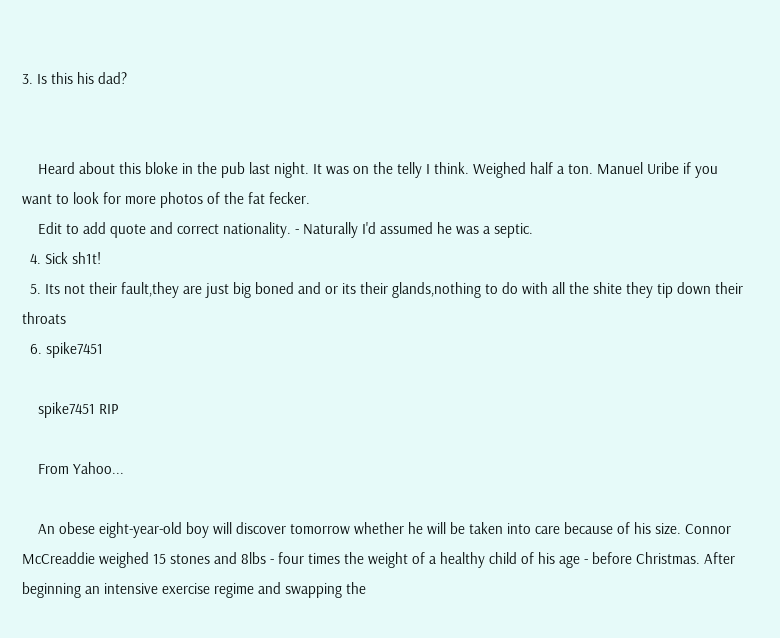3. Is this his dad?


    Heard about this bloke in the pub last night. It was on the telly I think. Weighed half a ton. Manuel Uribe if you want to look for more photos of the fat fecker.
    Edit to add quote and correct nationality. - Naturally I'd assumed he was a septic.
  4. Sick sh1t!
  5. Its not their fault,they are just big boned and or its their glands,nothing to do with all the shite they tip down their throats
  6. spike7451

    spike7451 RIP

    From Yahoo...

    An obese eight-year-old boy will discover tomorrow whether he will be taken into care because of his size. Connor McCreaddie weighed 15 stones and 8lbs - four times the weight of a healthy child of his age - before Christmas. After beginning an intensive exercise regime and swapping the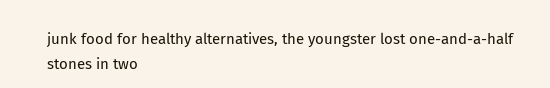junk food for healthy alternatives, the youngster lost one-and-a-half stones in two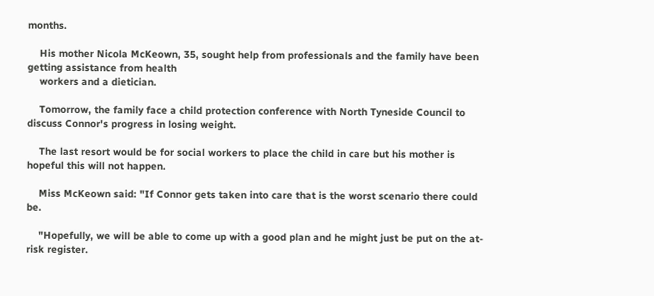months.

    His mother Nicola McKeown, 35, sought help from professionals and the family have been getting assistance from health
    workers and a dietician.

    Tomorrow, the family face a child protection conference with North Tyneside Council to discuss Connor's progress in losing weight.

    The last resort would be for social workers to place the child in care but his mother is hopeful this will not happen.

    Miss McKeown said: "If Connor gets taken into care that is the worst scenario there could be.

    "Hopefully, we will be able to come up with a good plan and he might just be put on the at-risk register.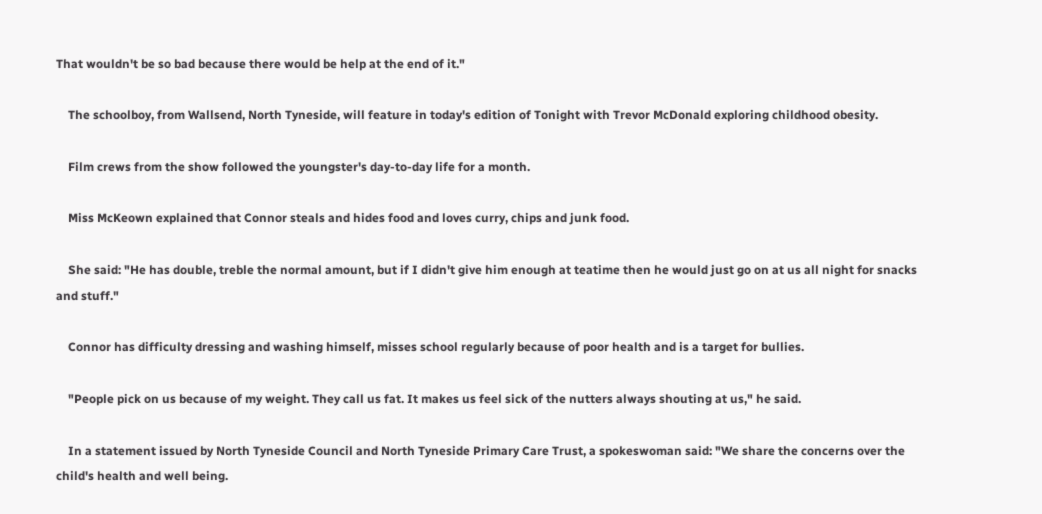That wouldn't be so bad because there would be help at the end of it."

    The schoolboy, from Wallsend, North Tyneside, will feature in today's edition of Tonight with Trevor McDonald exploring childhood obesity.

    Film crews from the show followed the youngster's day-to-day life for a month.

    Miss McKeown explained that Connor steals and hides food and loves curry, chips and junk food.

    She said: "He has double, treble the normal amount, but if I didn't give him enough at teatime then he would just go on at us all night for snacks and stuff."

    Connor has difficulty dressing and washing himself, misses school regularly because of poor health and is a target for bullies.

    "People pick on us because of my weight. They call us fat. It makes us feel sick of the nutters always shouting at us," he said.

    In a statement issued by North Tyneside Council and North Tyneside Primary Care Trust, a spokeswoman said: "We share the concerns over the child's health and well being.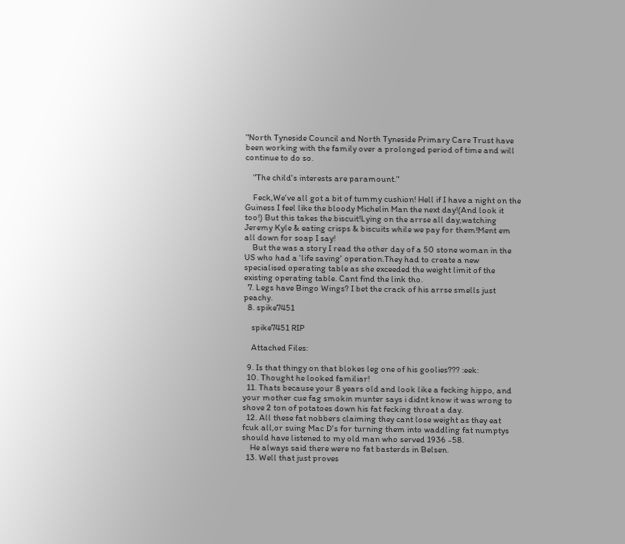"North Tyneside Council and North Tyneside Primary Care Trust have been working with the family over a prolonged period of time and will continue to do so.

    "The child's interests are paramount."

    Feck,We've all got a bit of tummy cushion! Hell if I have a night on the Guiness I feel like the bloody Michelin Man the next day!(And look it too!) But this takes the biscuit!Lying on the arrse all day,watching Jeremy Kyle & eating crisps & biscuits while we pay for them!Ment em all down for soap I say!
    But the was a story I read the other day of a 50 stone woman in the US who had a 'life saving' operation.They had to create a new specialised operating table as she exceeded the weight limit of the existing operating table. Cant find the link tho.
  7. Legs have Bingo Wings? I bet the crack of his arrse smells just peachy.
  8. spike7451

    spike7451 RIP

    Attached Files:

  9. Is that thingy on that blokes leg one of his goolies??? :eek:
  10. Thought he looked familiar!
  11. Thats because your 8 years old and look like a fecking hippo, and your mother cue fag smokin munter says i didnt know it was wrong to shove 2 ton of potatoes down his fat fecking throat a day.
  12. All these fat nobbers claiming they cant lose weight as they eat fcuk all,or suing Mac D's for turning them into waddling fat numptys should have listened to my old man who served 1936 -58.
    He always said there were no fat basterds in Belsen.
  13. Well that just proves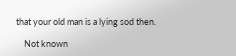that your old man is a lying sod then.

    Not known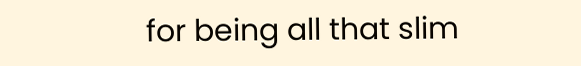for being all that slim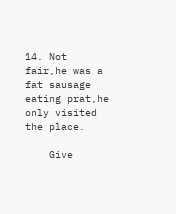14. Not fair,he was a fat sausage eating prat,he only visited the place.

    Give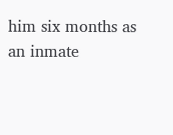him six months as an inmate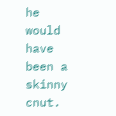he would have been a skinny cnut.